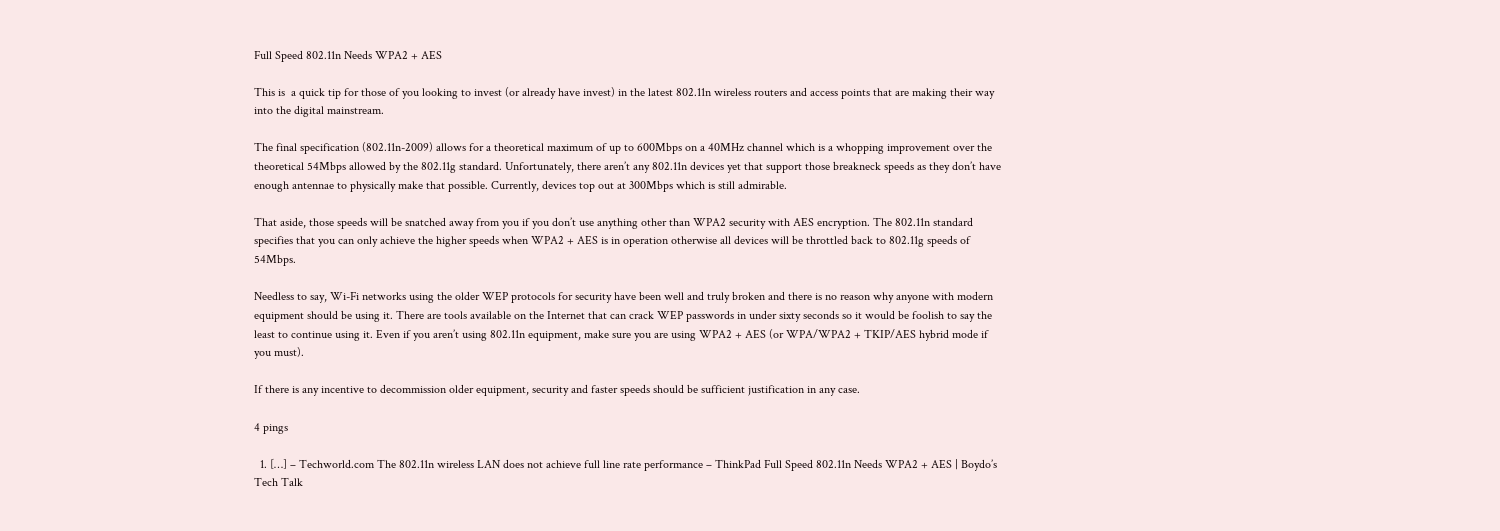Full Speed 802.11n Needs WPA2 + AES

This is  a quick tip for those of you looking to invest (or already have invest) in the latest 802.11n wireless routers and access points that are making their way into the digital mainstream.

The final specification (802.11n-2009) allows for a theoretical maximum of up to 600Mbps on a 40MHz channel which is a whopping improvement over the theoretical 54Mbps allowed by the 802.11g standard. Unfortunately, there aren’t any 802.11n devices yet that support those breakneck speeds as they don’t have enough antennae to physically make that possible. Currently, devices top out at 300Mbps which is still admirable.

That aside, those speeds will be snatched away from you if you don’t use anything other than WPA2 security with AES encryption. The 802.11n standard specifies that you can only achieve the higher speeds when WPA2 + AES is in operation otherwise all devices will be throttled back to 802.11g speeds of 54Mbps.

Needless to say, Wi-Fi networks using the older WEP protocols for security have been well and truly broken and there is no reason why anyone with modern equipment should be using it. There are tools available on the Internet that can crack WEP passwords in under sixty seconds so it would be foolish to say the least to continue using it. Even if you aren’t using 802.11n equipment, make sure you are using WPA2 + AES (or WPA/WPA2 + TKIP/AES hybrid mode if you must).

If there is any incentive to decommission older equipment, security and faster speeds should be sufficient justification in any case.

4 pings

  1. […] – Techworld.com The 802.11n wireless LAN does not achieve full line rate performance – ThinkPad Full Speed 802.11n Needs WPA2 + AES | Boydo’s Tech Talk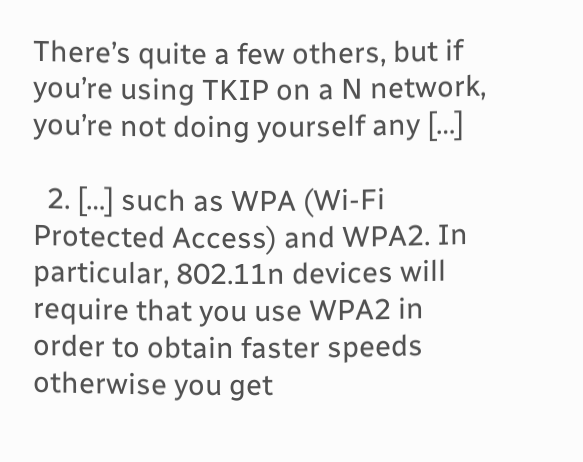There’s quite a few others, but if you’re using TKIP on a N network, you’re not doing yourself any […]

  2. […] such as WPA (Wi-Fi Protected Access) and WPA2. In particular, 802.11n devices will require that you use WPA2 in order to obtain faster speeds otherwise you get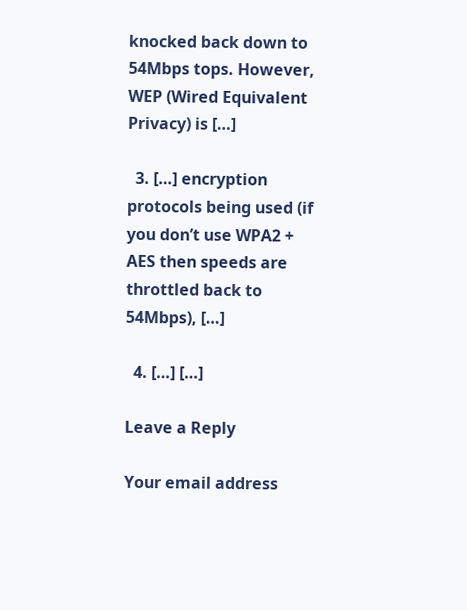knocked back down to 54Mbps tops. However, WEP (Wired Equivalent Privacy) is […]

  3. […] encryption protocols being used (if you don’t use WPA2 + AES then speeds are throttled back to 54Mbps), […]

  4. […] […]

Leave a Reply

Your email address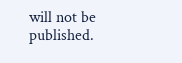will not be published.